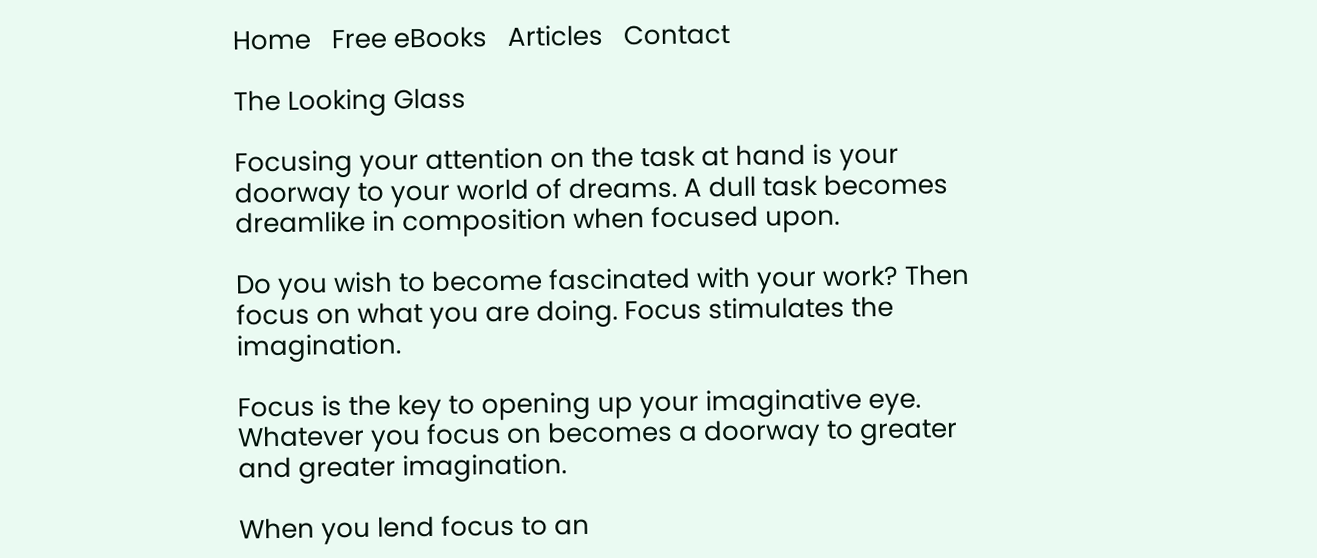Home   Free eBooks   Articles   Contact

The Looking Glass

Focusing your attention on the task at hand is your doorway to your world of dreams. A dull task becomes dreamlike in composition when focused upon.

Do you wish to become fascinated with your work? Then focus on what you are doing. Focus stimulates the imagination.

Focus is the key to opening up your imaginative eye. Whatever you focus on becomes a doorway to greater and greater imagination.

When you lend focus to an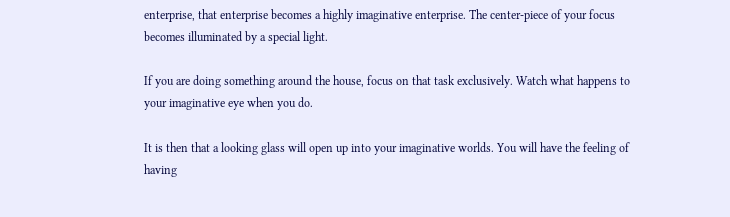enterprise, that enterprise becomes a highly imaginative enterprise. The center-piece of your focus becomes illuminated by a special light.

If you are doing something around the house, focus on that task exclusively. Watch what happens to your imaginative eye when you do.

It is then that a looking glass will open up into your imaginative worlds. You will have the feeling of having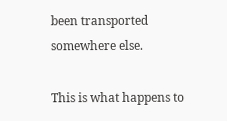been transported somewhere else.

This is what happens to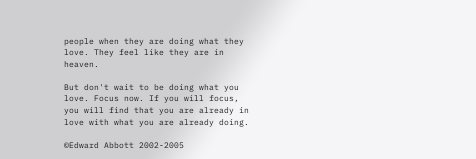people when they are doing what they love. They feel like they are in heaven.

But don't wait to be doing what you love. Focus now. If you will focus, you will find that you are already in love with what you are already doing.

©Edward Abbott 2002-2005